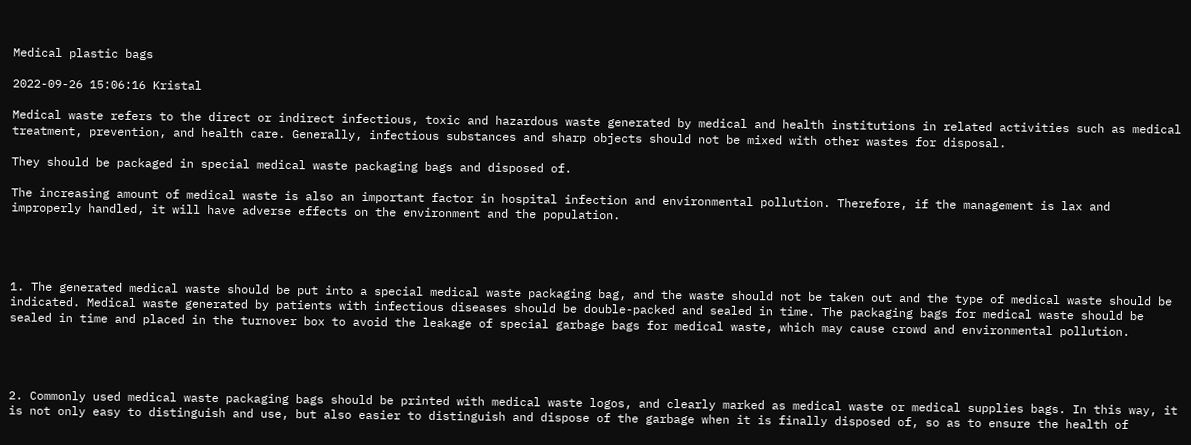Medical plastic bags

2022-09-26 15:06:16 Kristal

Medical waste refers to the direct or indirect infectious, toxic and hazardous waste generated by medical and health institutions in related activities such as medical treatment, prevention, and health care. Generally, infectious substances and sharp objects should not be mixed with other wastes for disposal.

They should be packaged in special medical waste packaging bags and disposed of.

The increasing amount of medical waste is also an important factor in hospital infection and environmental pollution. Therefore, if the management is lax and improperly handled, it will have adverse effects on the environment and the population.




1. The generated medical waste should be put into a special medical waste packaging bag, and the waste should not be taken out and the type of medical waste should be indicated. Medical waste generated by patients with infectious diseases should be double-packed and sealed in time. The packaging bags for medical waste should be sealed in time and placed in the turnover box to avoid the leakage of special garbage bags for medical waste, which may cause crowd and environmental pollution.




2. Commonly used medical waste packaging bags should be printed with medical waste logos, and clearly marked as medical waste or medical supplies bags. In this way, it is not only easy to distinguish and use, but also easier to distinguish and dispose of the garbage when it is finally disposed of, so as to ensure the health of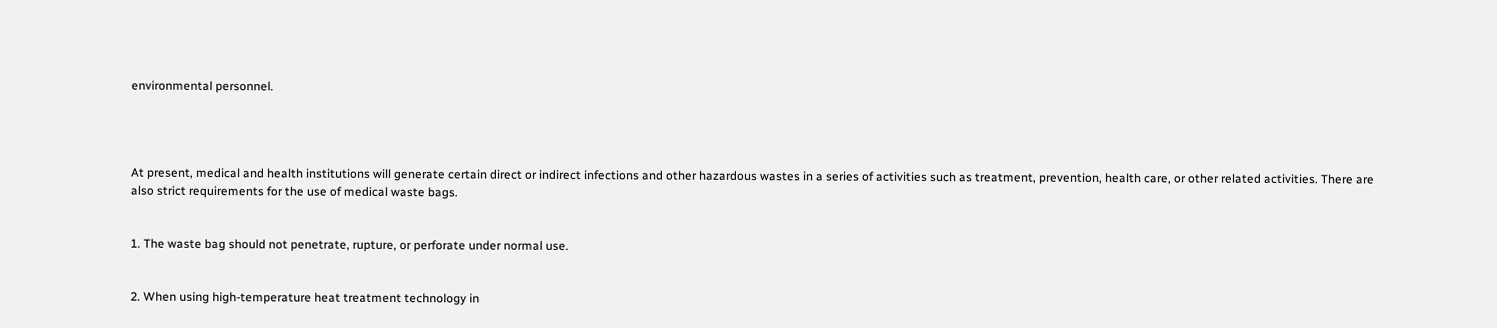environmental personnel.




At present, medical and health institutions will generate certain direct or indirect infections and other hazardous wastes in a series of activities such as treatment, prevention, health care, or other related activities. There are also strict requirements for the use of medical waste bags.


1. The waste bag should not penetrate, rupture, or perforate under normal use.


2. When using high-temperature heat treatment technology in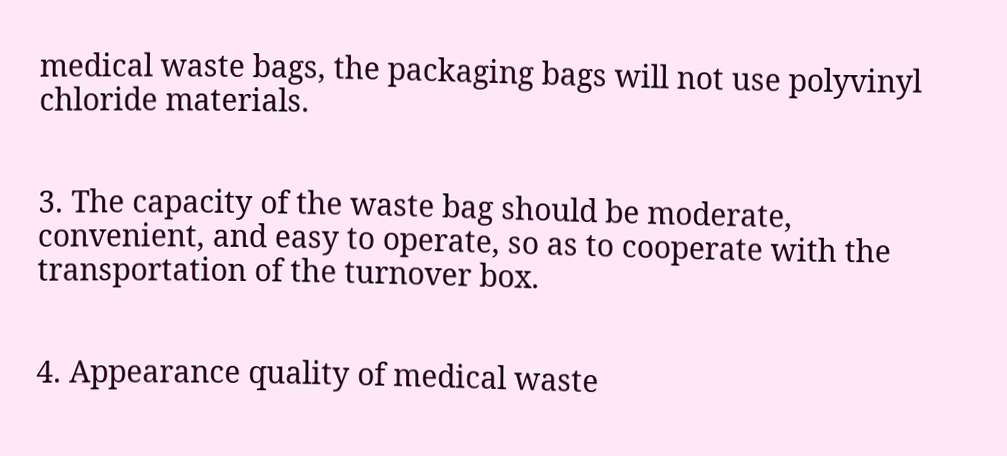medical waste bags, the packaging bags will not use polyvinyl chloride materials.


3. The capacity of the waste bag should be moderate, convenient, and easy to operate, so as to cooperate with the transportation of the turnover box.


4. Appearance quality of medical waste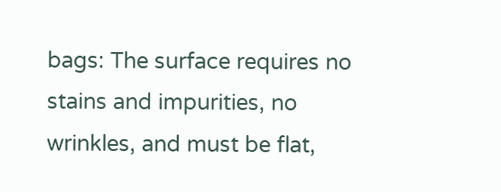bags: The surface requires no stains and impurities, no wrinkles, and must be flat,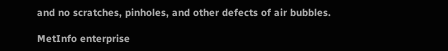and no scratches, pinholes, and other defects of air bubbles.

MetInfo enterprise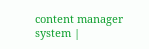content manager system |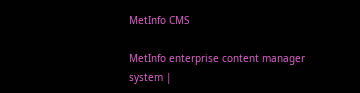MetInfo CMS

MetInfo enterprise content manager system |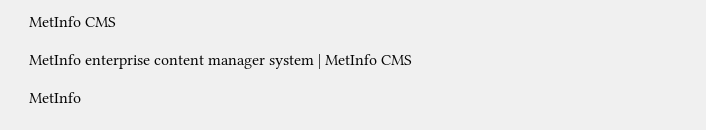MetInfo CMS

MetInfo enterprise content manager system | MetInfo CMS

MetInfo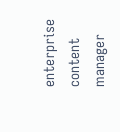enterprise content manager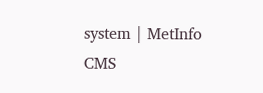system | MetInfo CMS